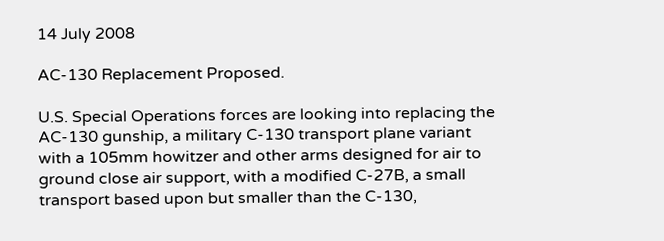14 July 2008

AC-130 Replacement Proposed.

U.S. Special Operations forces are looking into replacing the AC-130 gunship, a military C-130 transport plane variant with a 105mm howitzer and other arms designed for air to ground close air support, with a modified C-27B, a small transport based upon but smaller than the C-130,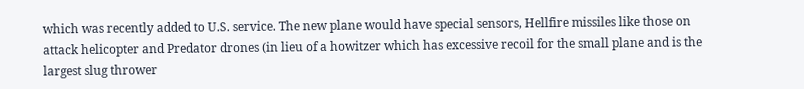which was recently added to U.S. service. The new plane would have special sensors, Hellfire missiles like those on attack helicopter and Predator drones (in lieu of a howitzer which has excessive recoil for the small plane and is the largest slug thrower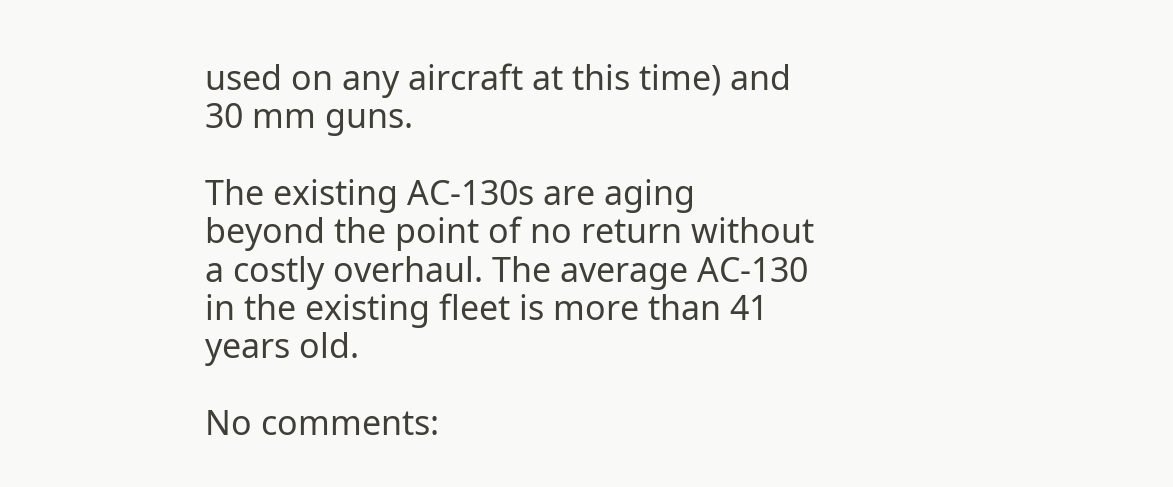used on any aircraft at this time) and 30 mm guns.

The existing AC-130s are aging beyond the point of no return without a costly overhaul. The average AC-130 in the existing fleet is more than 41 years old.

No comments: